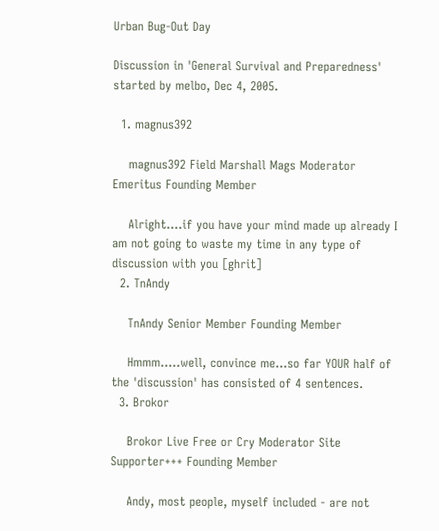Urban Bug-Out Day

Discussion in 'General Survival and Preparedness' started by melbo, Dec 4, 2005.

  1. magnus392

    magnus392 Field Marshall Mags Moderator Emeritus Founding Member

    Alright....if you have your mind made up already I am not going to waste my time in any type of discussion with you [ghrit]
  2. TnAndy

    TnAndy Senior Member Founding Member

    Hmmm.....well, convince me...so far YOUR half of the 'discussion' has consisted of 4 sentences.
  3. Brokor

    Brokor Live Free or Cry Moderator Site Supporter+++ Founding Member

    Andy, most people, myself included - are not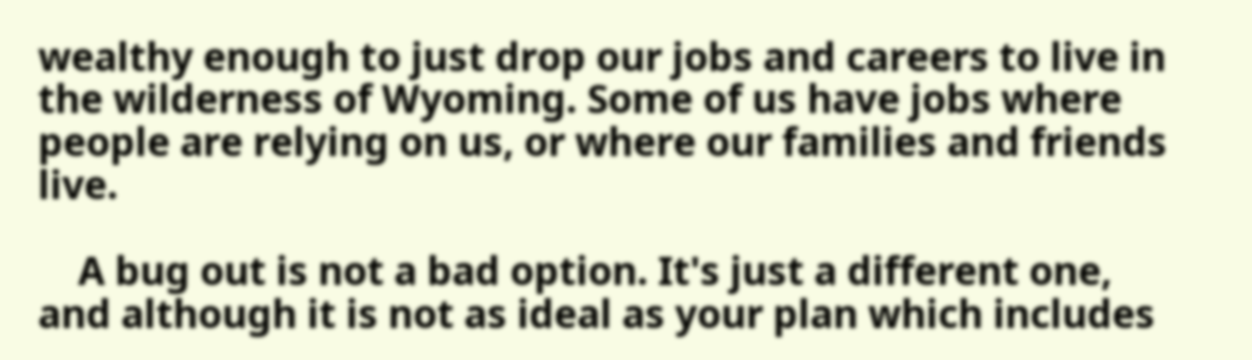wealthy enough to just drop our jobs and careers to live in the wilderness of Wyoming. Some of us have jobs where people are relying on us, or where our families and friends live.

    A bug out is not a bad option. It's just a different one, and although it is not as ideal as your plan which includes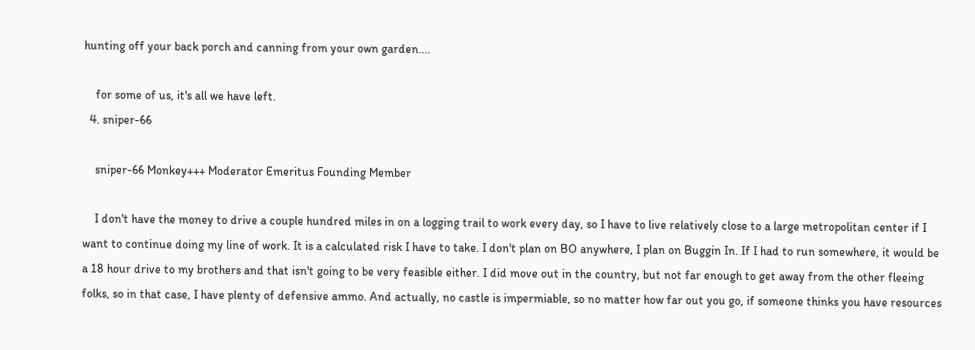hunting off your back porch and canning from your own garden....

    for some of us, it's all we have left.
  4. sniper-66

    sniper-66 Monkey+++ Moderator Emeritus Founding Member

    I don't have the money to drive a couple hundred miles in on a logging trail to work every day, so I have to live relatively close to a large metropolitan center if I want to continue doing my line of work. It is a calculated risk I have to take. I don't plan on BO anywhere, I plan on Buggin In. If I had to run somewhere, it would be a 18 hour drive to my brothers and that isn't going to be very feasible either. I did move out in the country, but not far enough to get away from the other fleeing folks, so in that case, I have plenty of defensive ammo. And actually, no castle is impermiable, so no matter how far out you go, if someone thinks you have resources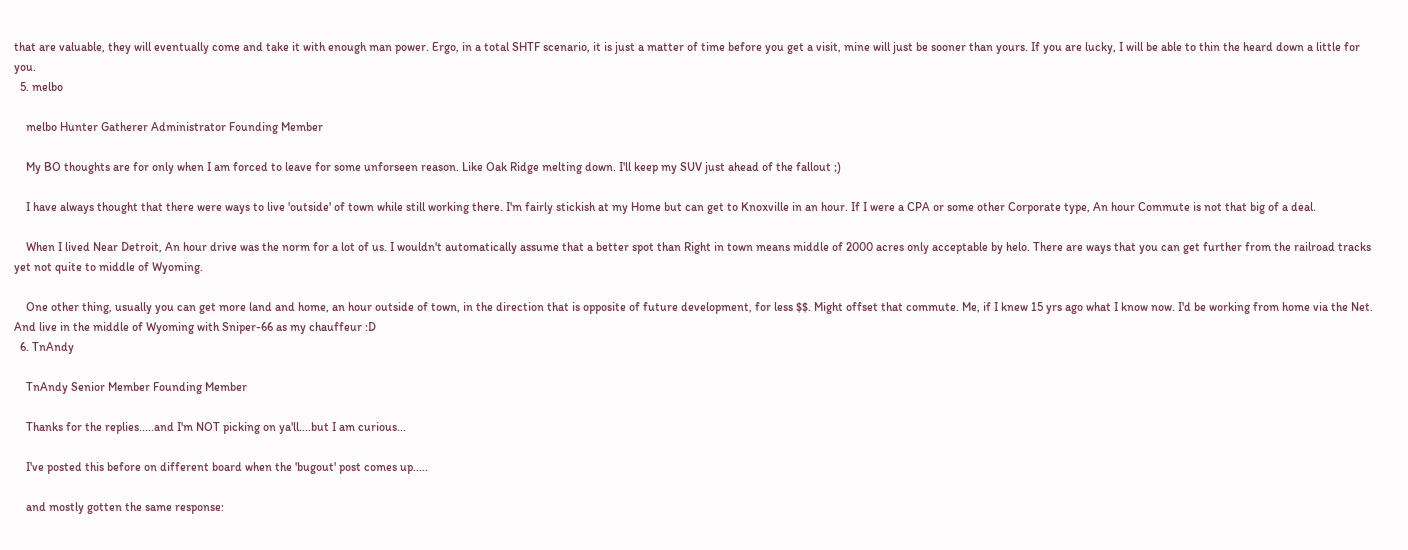that are valuable, they will eventually come and take it with enough man power. Ergo, in a total SHTF scenario, it is just a matter of time before you get a visit, mine will just be sooner than yours. If you are lucky, I will be able to thin the heard down a little for you.
  5. melbo

    melbo Hunter Gatherer Administrator Founding Member

    My BO thoughts are for only when I am forced to leave for some unforseen reason. Like Oak Ridge melting down. I'll keep my SUV just ahead of the fallout ;)

    I have always thought that there were ways to live 'outside' of town while still working there. I'm fairly stickish at my Home but can get to Knoxville in an hour. If I were a CPA or some other Corporate type, An hour Commute is not that big of a deal.

    When I lived Near Detroit, An hour drive was the norm for a lot of us. I wouldn't automatically assume that a better spot than Right in town means middle of 2000 acres only acceptable by helo. There are ways that you can get further from the railroad tracks yet not quite to middle of Wyoming.

    One other thing, usually you can get more land and home, an hour outside of town, in the direction that is opposite of future development, for less $$. Might offset that commute. Me, if I knew 15 yrs ago what I know now. I'd be working from home via the Net. And live in the middle of Wyoming with Sniper-66 as my chauffeur :D
  6. TnAndy

    TnAndy Senior Member Founding Member

    Thanks for the replies.....and I'm NOT picking on ya'll....but I am curious...

    I've posted this before on different board when the 'bugout' post comes up.....

    and mostly gotten the same response: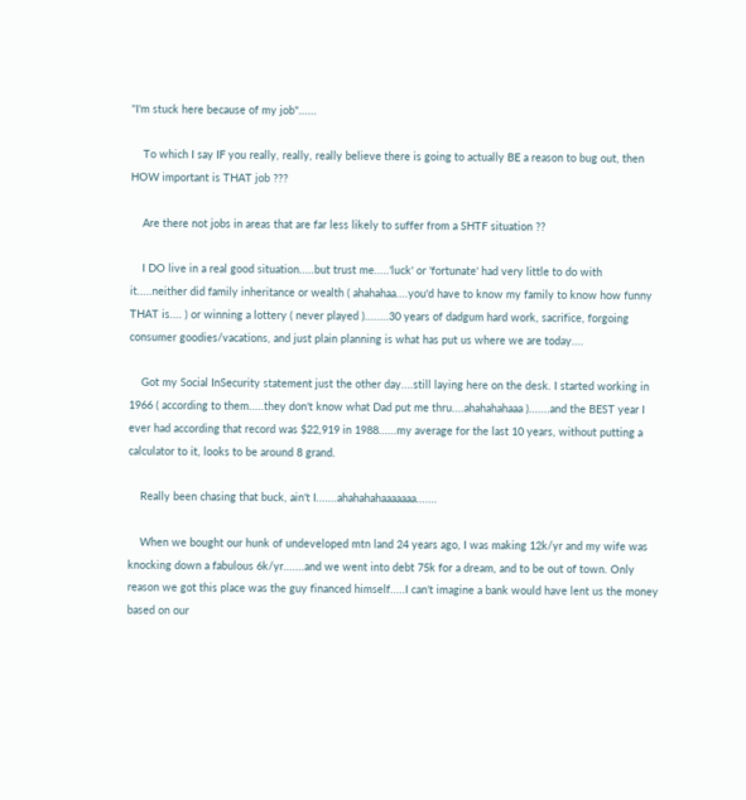"I'm stuck here because of my job"......

    To which I say IF you really, really, really believe there is going to actually BE a reason to bug out, then HOW important is THAT job ???

    Are there not jobs in areas that are far less likely to suffer from a SHTF situation ??

    I DO live in a real good situation.....but trust me.....'luck' or 'fortunate' had very little to do with it.....neither did family inheritance or wealth ( ahahahaa....you'd have to know my family to know how funny THAT is.... ) or winning a lottery ( never played )........30 years of dadgum hard work, sacrifice, forgoing consumer goodies/vacations, and just plain planning is what has put us where we are today....

    Got my Social InSecurity statement just the other day....still laying here on the desk. I started working in 1966 ( according to them.....they don't know what Dad put me thru....ahahahahaaa ).......and the BEST year I ever had according that record was $22,919 in 1988......my average for the last 10 years, without putting a calculator to it, looks to be around 8 grand.

    Really been chasing that buck, ain't I.......ahahahahaaaaaaa.......

    When we bought our hunk of undeveloped mtn land 24 years ago, I was making 12k/yr and my wife was knocking down a fabulous 6k/yr.......and we went into debt 75k for a dream, and to be out of town. Only reason we got this place was the guy financed himself.....I can't imagine a bank would have lent us the money based on our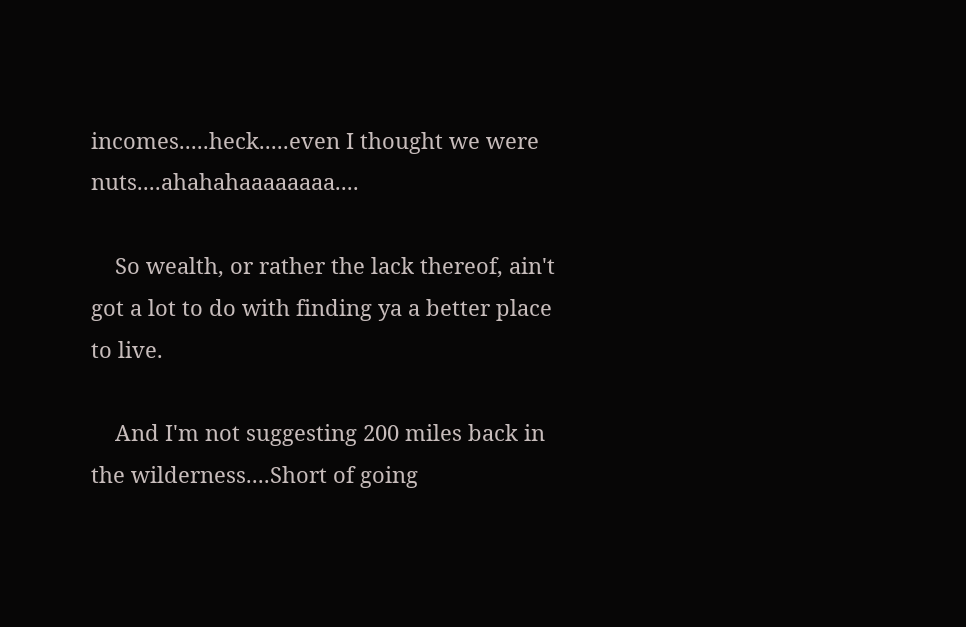incomes.....heck.....even I thought we were nuts....ahahahaaaaaaaa....

    So wealth, or rather the lack thereof, ain't got a lot to do with finding ya a better place to live.

    And I'm not suggesting 200 miles back in the wilderness....Short of going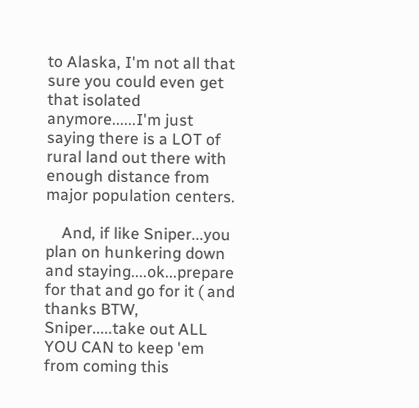to Alaska, I'm not all that sure you could even get that isolated anymore......I'm just saying there is a LOT of rural land out there with enough distance from major population centers.

    And, if like Sniper...you plan on hunkering down and staying....ok...prepare for that and go for it ( and thanks BTW, Sniper.....take out ALL YOU CAN to keep 'em from coming this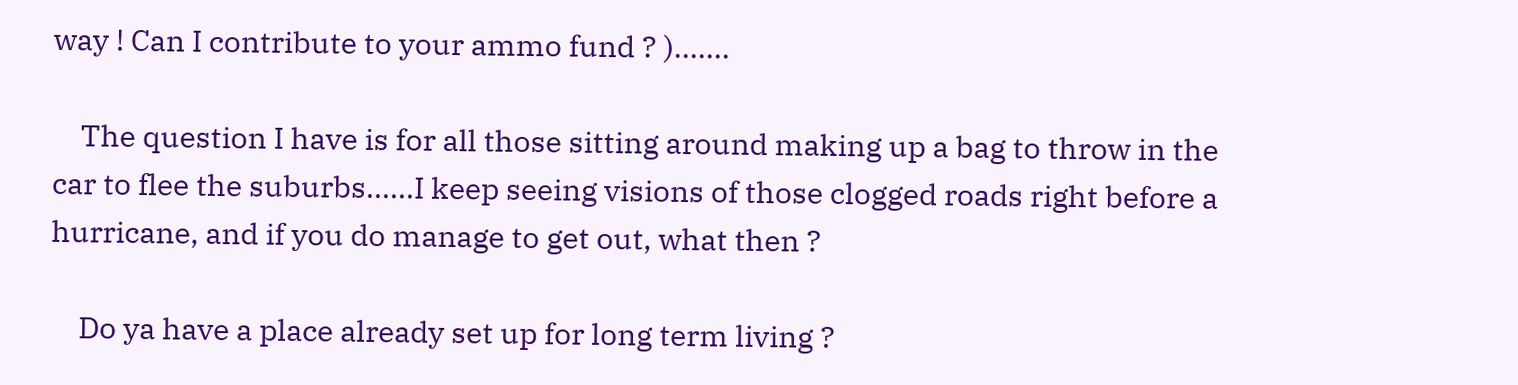way ! Can I contribute to your ammo fund ? ).......

    The question I have is for all those sitting around making up a bag to throw in the car to flee the suburbs......I keep seeing visions of those clogged roads right before a hurricane, and if you do manage to get out, what then ?

    Do ya have a place already set up for long term living ?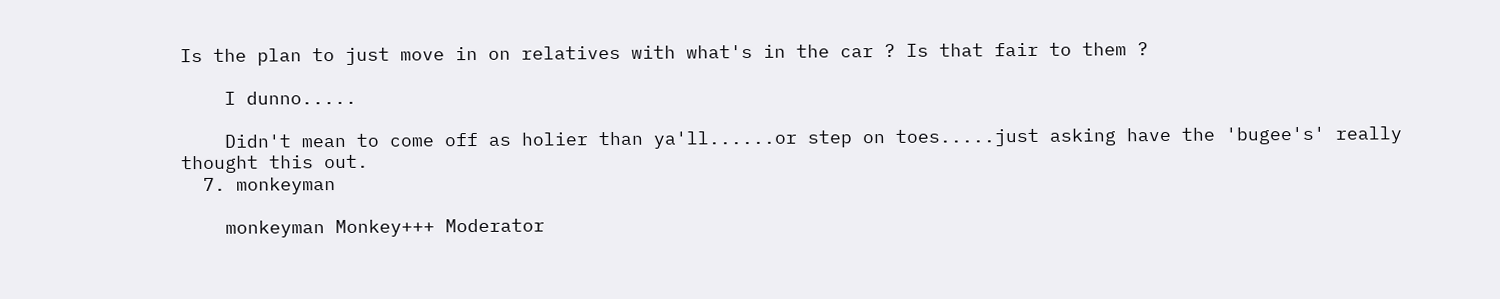Is the plan to just move in on relatives with what's in the car ? Is that fair to them ?

    I dunno.....

    Didn't mean to come off as holier than ya'll......or step on toes.....just asking have the 'bugee's' really thought this out.
  7. monkeyman

    monkeyman Monkey+++ Moderator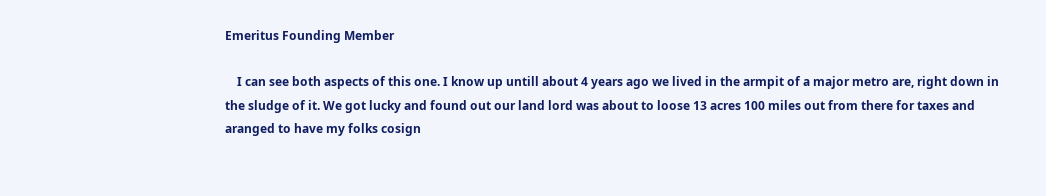Emeritus Founding Member

    I can see both aspects of this one. I know up untill about 4 years ago we lived in the armpit of a major metro are, right down in the sludge of it. We got lucky and found out our land lord was about to loose 13 acres 100 miles out from there for taxes and aranged to have my folks cosign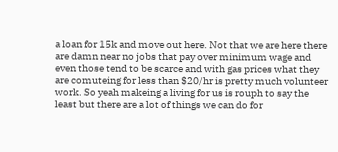a loan for 15k and move out here. Not that we are here there are damn near no jobs that pay over minimum wage and even those tend to be scarce and with gas prices what they are comuteing for less than $20/hr is pretty much volunteer work. So yeah makeing a living for us is rouph to say the least but there are a lot of things we can do for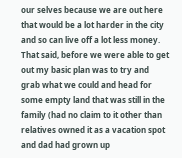our selves because we are out here that would be a lot harder in the city and so can live off a lot less money. That said, before we were able to get out my basic plan was to try and grab what we could and head for some empty land that was still in the family (had no claim to it other than relatives owned it as a vacation spot and dad had grown up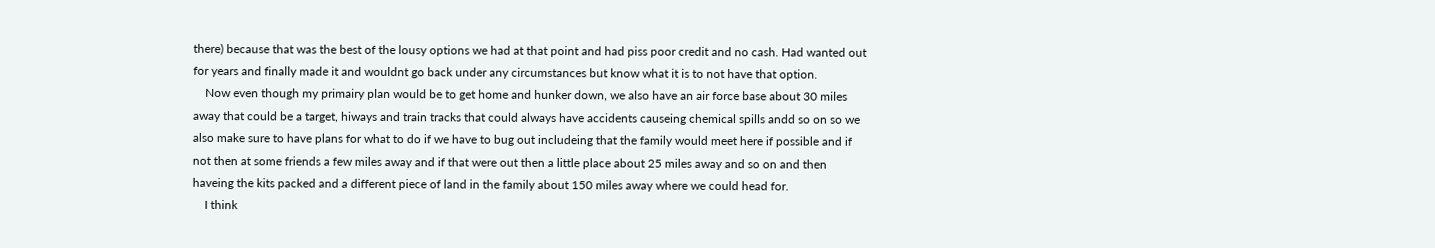there) because that was the best of the lousy options we had at that point and had piss poor credit and no cash. Had wanted out for years and finally made it and wouldnt go back under any circumstances but know what it is to not have that option.
    Now even though my primairy plan would be to get home and hunker down, we also have an air force base about 30 miles away that could be a target, hiways and train tracks that could always have accidents causeing chemical spills andd so on so we also make sure to have plans for what to do if we have to bug out includeing that the family would meet here if possible and if not then at some friends a few miles away and if that were out then a little place about 25 miles away and so on and then haveing the kits packed and a different piece of land in the family about 150 miles away where we could head for.
    I think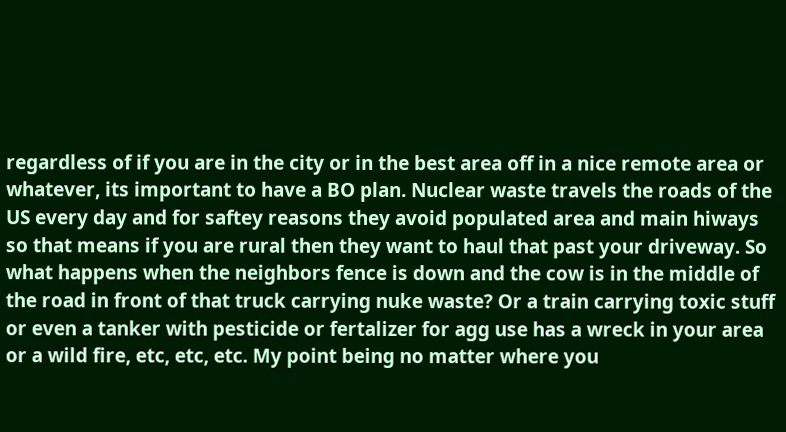regardless of if you are in the city or in the best area off in a nice remote area or whatever, its important to have a BO plan. Nuclear waste travels the roads of the US every day and for saftey reasons they avoid populated area and main hiways so that means if you are rural then they want to haul that past your driveway. So what happens when the neighbors fence is down and the cow is in the middle of the road in front of that truck carrying nuke waste? Or a train carrying toxic stuff or even a tanker with pesticide or fertalizer for agg use has a wreck in your area or a wild fire, etc, etc, etc. My point being no matter where you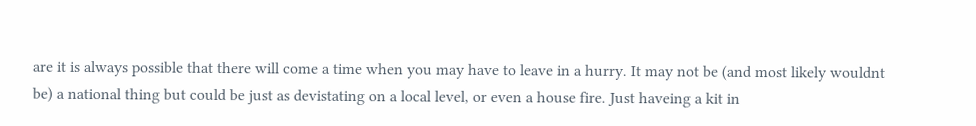are it is always possible that there will come a time when you may have to leave in a hurry. It may not be (and most likely wouldnt be) a national thing but could be just as devistating on a local level, or even a house fire. Just haveing a kit in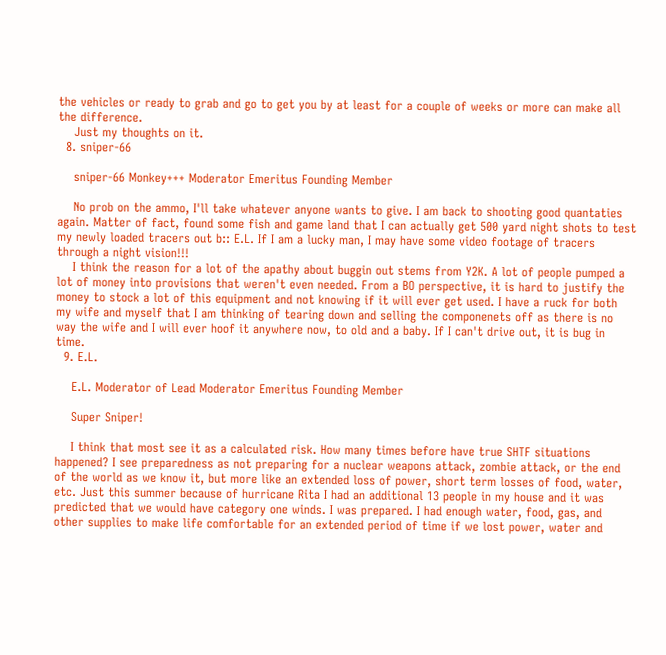the vehicles or ready to grab and go to get you by at least for a couple of weeks or more can make all the difference.
    Just my thoughts on it.
  8. sniper-66

    sniper-66 Monkey+++ Moderator Emeritus Founding Member

    No prob on the ammo, I'll take whatever anyone wants to give. I am back to shooting good quantaties again. Matter of fact, found some fish and game land that I can actually get 500 yard night shots to test my newly loaded tracers out b:: E.L. If I am a lucky man, I may have some video footage of tracers through a night vision!!!
    I think the reason for a lot of the apathy about buggin out stems from Y2K. A lot of people pumped a lot of money into provisions that weren't even needed. From a BO perspective, it is hard to justify the money to stock a lot of this equipment and not knowing if it will ever get used. I have a ruck for both my wife and myself that I am thinking of tearing down and selling the componenets off as there is no way the wife and I will ever hoof it anywhere now, to old and a baby. If I can't drive out, it is bug in time.
  9. E.L.

    E.L. Moderator of Lead Moderator Emeritus Founding Member

    Super Sniper!

    I think that most see it as a calculated risk. How many times before have true SHTF situations happened? I see preparedness as not preparing for a nuclear weapons attack, zombie attack, or the end of the world as we know it, but more like an extended loss of power, short term losses of food, water, etc. Just this summer because of hurricane Rita I had an additional 13 people in my house and it was predicted that we would have category one winds. I was prepared. I had enough water, food, gas, and other supplies to make life comfortable for an extended period of time if we lost power, water and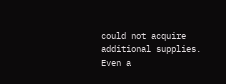could not acquire additional supplies. Even a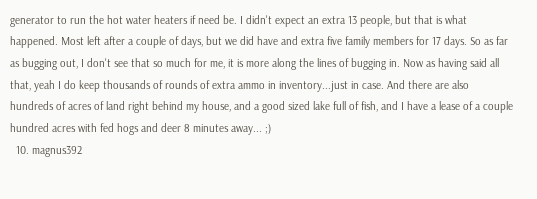generator to run the hot water heaters if need be. I didn't expect an extra 13 people, but that is what happened. Most left after a couple of days, but we did have and extra five family members for 17 days. So as far as bugging out, I don't see that so much for me, it is more along the lines of bugging in. Now as having said all that, yeah I do keep thousands of rounds of extra ammo in inventory...just in case. And there are also hundreds of acres of land right behind my house, and a good sized lake full of fish, and I have a lease of a couple hundred acres with fed hogs and deer 8 minutes away... ;)
  10. magnus392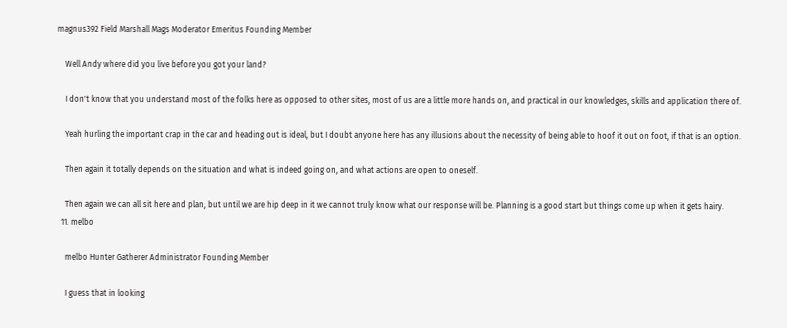magnus392 Field Marshall Mags Moderator Emeritus Founding Member

    Well Andy where did you live before you got your land?

    I don't know that you understand most of the folks here as opposed to other sites, most of us are a little more hands on, and practical in our knowledges, skills and application there of.

    Yeah hurling the important crap in the car and heading out is ideal, but I doubt anyone here has any illusions about the necessity of being able to hoof it out on foot, if that is an option.

    Then again it totally depends on the situation and what is indeed going on, and what actions are open to oneself.

    Then again we can all sit here and plan, but until we are hip deep in it we cannot truly know what our response will be. Planning is a good start but things come up when it gets hairy.
  11. melbo

    melbo Hunter Gatherer Administrator Founding Member

    I guess that in looking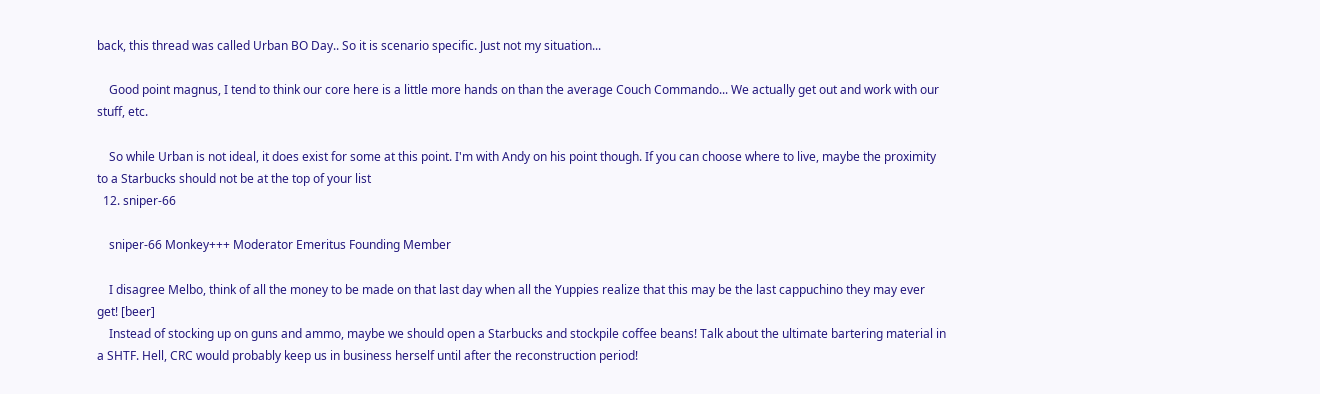back, this thread was called Urban BO Day.. So it is scenario specific. Just not my situation...

    Good point magnus, I tend to think our core here is a little more hands on than the average Couch Commando... We actually get out and work with our stuff, etc.

    So while Urban is not ideal, it does exist for some at this point. I'm with Andy on his point though. If you can choose where to live, maybe the proximity to a Starbucks should not be at the top of your list
  12. sniper-66

    sniper-66 Monkey+++ Moderator Emeritus Founding Member

    I disagree Melbo, think of all the money to be made on that last day when all the Yuppies realize that this may be the last cappuchino they may ever get! [beer]
    Instead of stocking up on guns and ammo, maybe we should open a Starbucks and stockpile coffee beans! Talk about the ultimate bartering material in a SHTF. Hell, CRC would probably keep us in business herself until after the reconstruction period!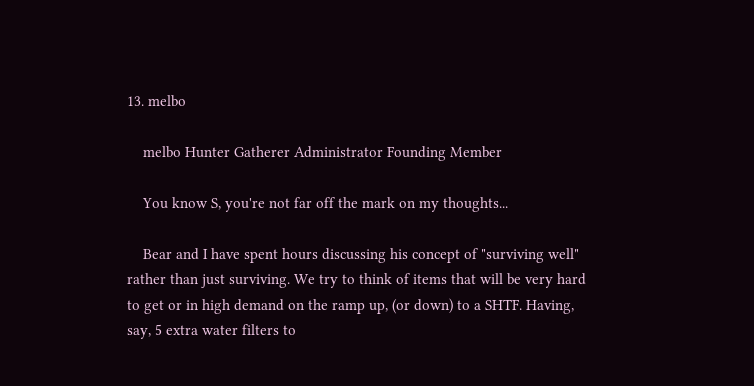13. melbo

    melbo Hunter Gatherer Administrator Founding Member

    You know S, you're not far off the mark on my thoughts...

    Bear and I have spent hours discussing his concept of "surviving well" rather than just surviving. We try to think of items that will be very hard to get or in high demand on the ramp up, (or down) to a SHTF. Having, say, 5 extra water filters to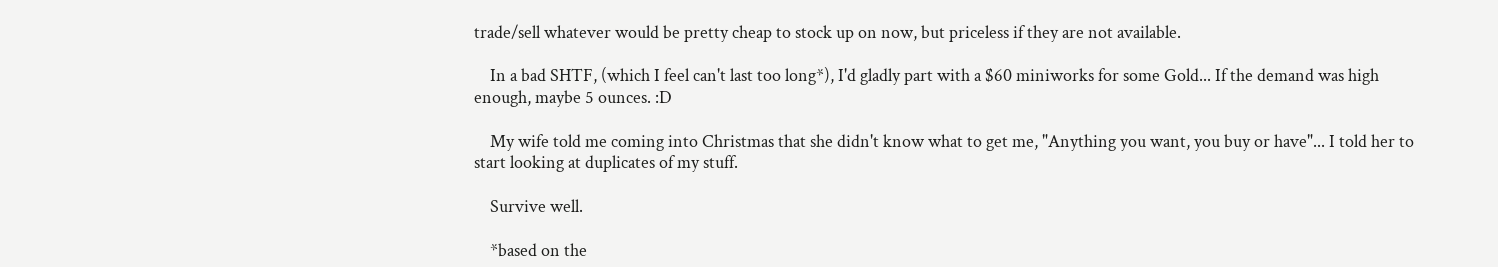trade/sell whatever would be pretty cheap to stock up on now, but priceless if they are not available.

    In a bad SHTF, (which I feel can't last too long*), I'd gladly part with a $60 miniworks for some Gold... If the demand was high enough, maybe 5 ounces. :D

    My wife told me coming into Christmas that she didn't know what to get me, "Anything you want, you buy or have"... I told her to start looking at duplicates of my stuff.

    Survive well.

    *based on the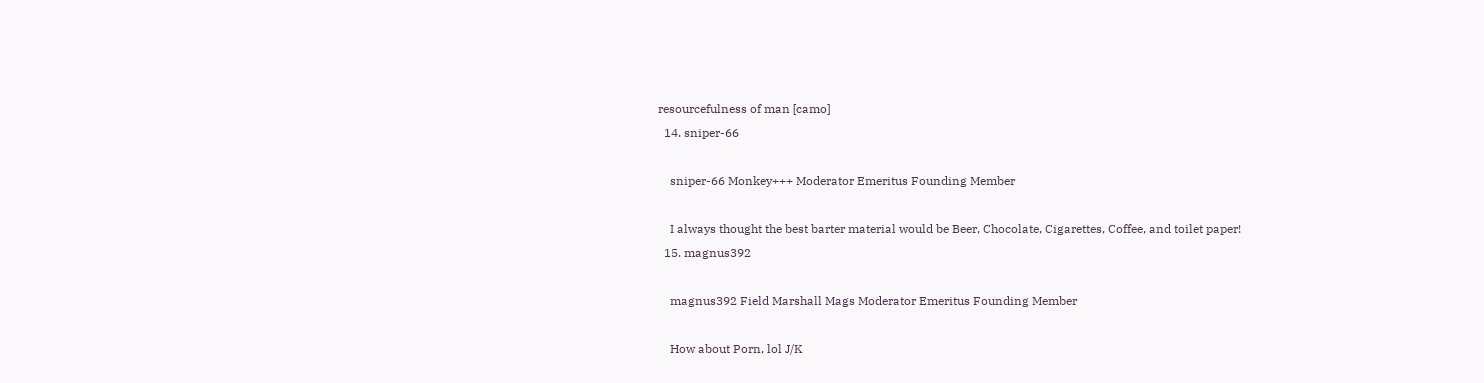resourcefulness of man [camo]
  14. sniper-66

    sniper-66 Monkey+++ Moderator Emeritus Founding Member

    I always thought the best barter material would be Beer, Chocolate, Cigarettes, Coffee, and toilet paper!
  15. magnus392

    magnus392 Field Marshall Mags Moderator Emeritus Founding Member

    How about Porn, lol J/K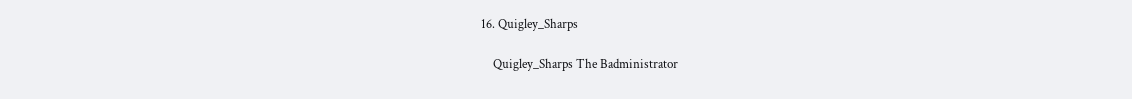16. Quigley_Sharps

    Quigley_Sharps The Badministrator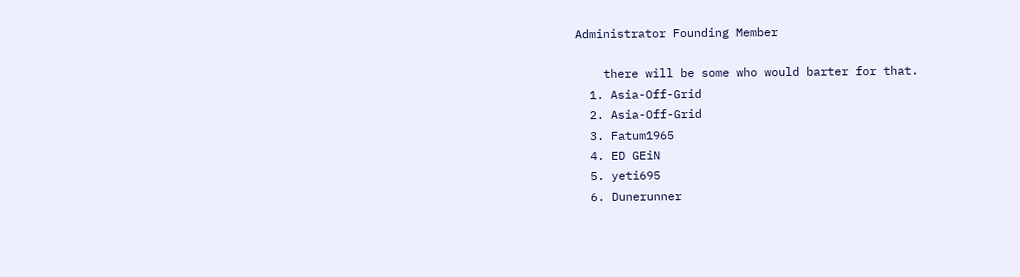Administrator Founding Member

    there will be some who would barter for that.
  1. Asia-Off-Grid
  2. Asia-Off-Grid
  3. Fatum1965
  4. ED GEiN
  5. yeti695
  6. Dunerunner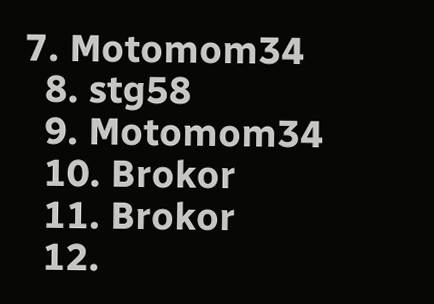7. Motomom34
  8. stg58
  9. Motomom34
  10. Brokor
  11. Brokor
  12.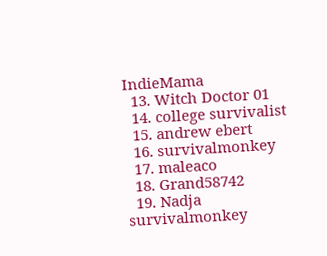IndieMama
  13. Witch Doctor 01
  14. college survivalist
  15. andrew ebert
  16. survivalmonkey
  17. maleaco
  18. Grand58742
  19. Nadja
survivalmonkey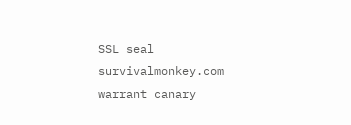SSL seal        survivalmonkey.com warrant canary